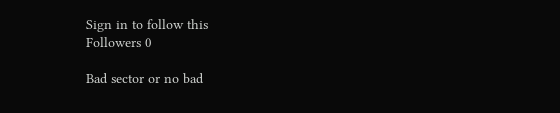Sign in to follow this
Followers 0

Bad sector or no bad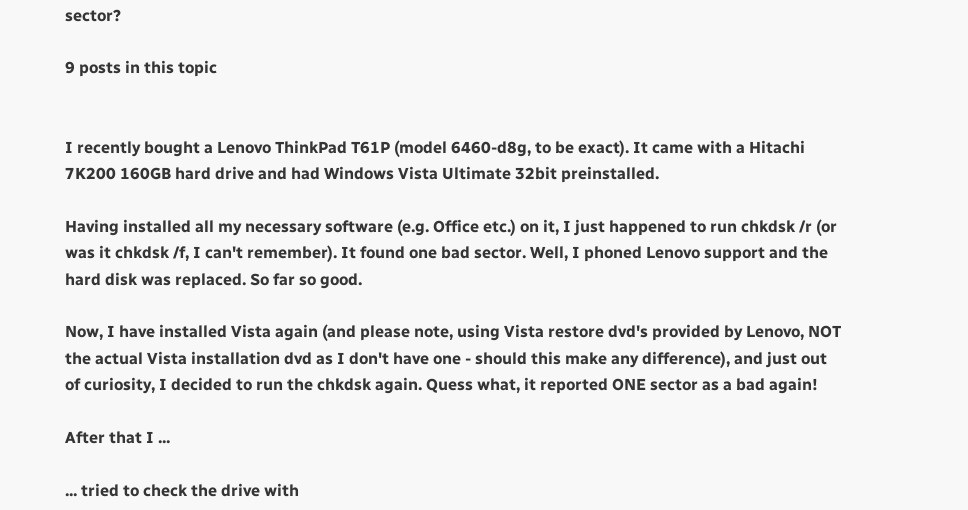sector?

9 posts in this topic


I recently bought a Lenovo ThinkPad T61P (model 6460-d8g, to be exact). It came with a Hitachi 7K200 160GB hard drive and had Windows Vista Ultimate 32bit preinstalled.

Having installed all my necessary software (e.g. Office etc.) on it, I just happened to run chkdsk /r (or was it chkdsk /f, I can't remember). It found one bad sector. Well, I phoned Lenovo support and the hard disk was replaced. So far so good.

Now, I have installed Vista again (and please note, using Vista restore dvd's provided by Lenovo, NOT the actual Vista installation dvd as I don't have one - should this make any difference), and just out of curiosity, I decided to run the chkdsk again. Quess what, it reported ONE sector as a bad again!

After that I ...

... tried to check the drive with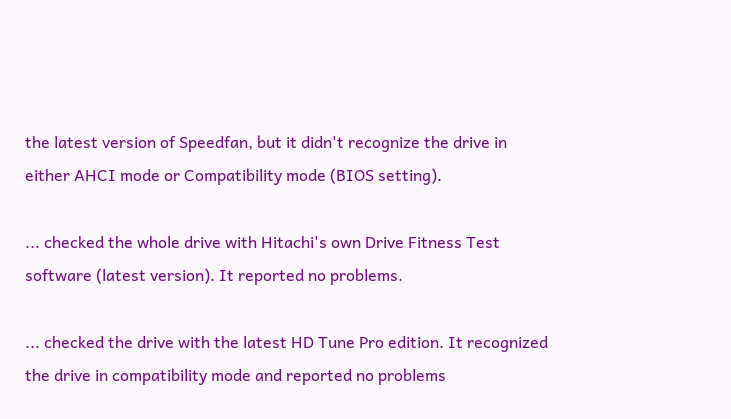the latest version of Speedfan, but it didn't recognize the drive in either AHCI mode or Compatibility mode (BIOS setting).

... checked the whole drive with Hitachi's own Drive Fitness Test software (latest version). It reported no problems.

... checked the drive with the latest HD Tune Pro edition. It recognized the drive in compatibility mode and reported no problems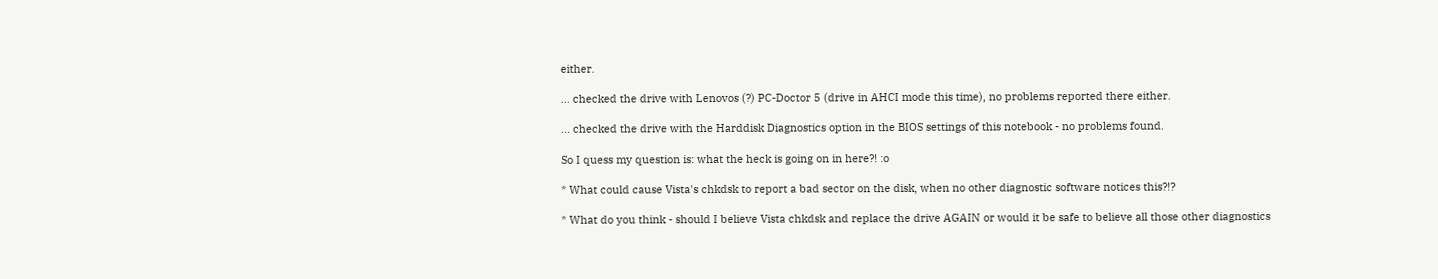either.

... checked the drive with Lenovos (?) PC-Doctor 5 (drive in AHCI mode this time), no problems reported there either.

... checked the drive with the Harddisk Diagnostics option in the BIOS settings of this notebook - no problems found.

So I quess my question is: what the heck is going on in here?! :o

* What could cause Vista's chkdsk to report a bad sector on the disk, when no other diagnostic software notices this?!?

* What do you think - should I believe Vista chkdsk and replace the drive AGAIN or would it be safe to believe all those other diagnostics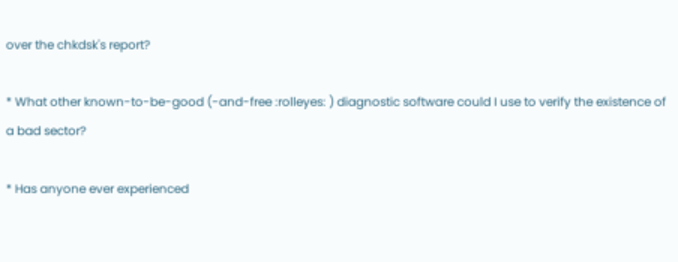over the chkdsk's report?

* What other known-to-be-good (-and-free :rolleyes: ) diagnostic software could I use to verify the existence of a bad sector?

* Has anyone ever experienced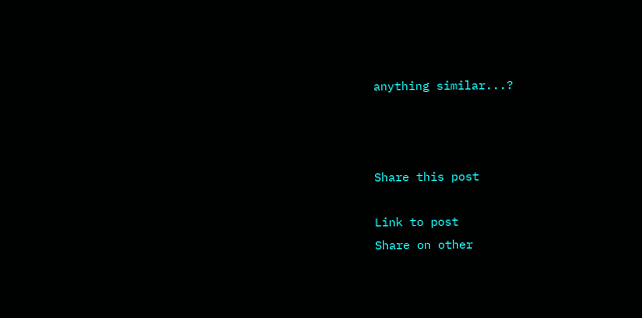anything similar...?



Share this post

Link to post
Share on other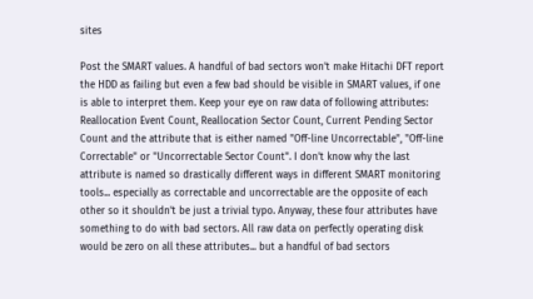sites

Post the SMART values. A handful of bad sectors won't make Hitachi DFT report the HDD as failing but even a few bad should be visible in SMART values, if one is able to interpret them. Keep your eye on raw data of following attributes: Reallocation Event Count, Reallocation Sector Count, Current Pending Sector Count and the attribute that is either named "Off-line Uncorrectable", "Off-line Correctable" or "Uncorrectable Sector Count". I don't know why the last attribute is named so drastically different ways in different SMART monitoring tools... especially as correctable and uncorrectable are the opposite of each other so it shouldn't be just a trivial typo. Anyway, these four attributes have something to do with bad sectors. All raw data on perfectly operating disk would be zero on all these attributes... but a handful of bad sectors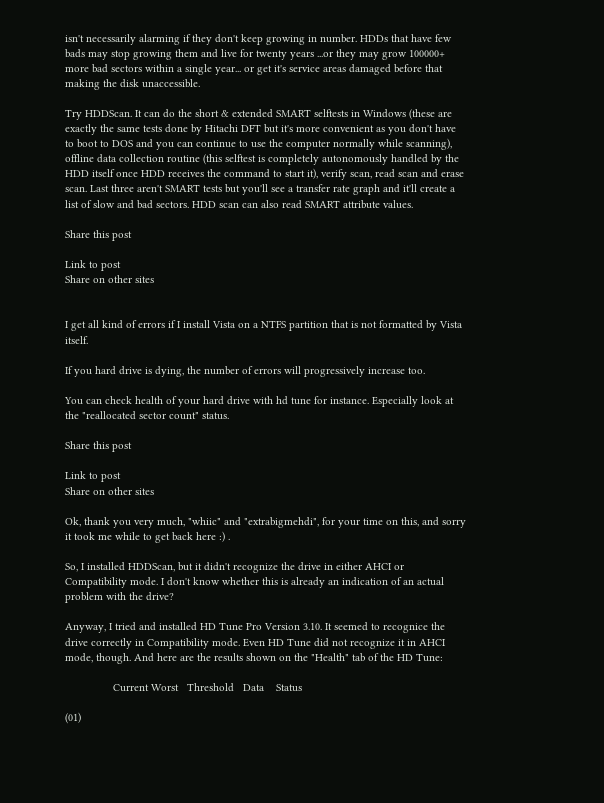isn't necessarily alarming if they don't keep growing in number. HDDs that have few bads may stop growing them and live for twenty years ...or they may grow 100000+ more bad sectors within a single year... or get it's service areas damaged before that making the disk unaccessible.

Try HDDScan. It can do the short & extended SMART selftests in Windows (these are exactly the same tests done by Hitachi DFT but it's more convenient as you don't have to boot to DOS and you can continue to use the computer normally while scanning), offline data collection routine (this selftest is completely autonomously handled by the HDD itself once HDD receives the command to start it), verify scan, read scan and erase scan. Last three aren't SMART tests but you'll see a transfer rate graph and it'll create a list of slow and bad sectors. HDD scan can also read SMART attribute values.

Share this post

Link to post
Share on other sites


I get all kind of errors if I install Vista on a NTFS partition that is not formatted by Vista itself.

If you hard drive is dying, the number of errors will progressively increase too.

You can check health of your hard drive with hd tune for instance. Especially look at the "reallocated sector count" status.

Share this post

Link to post
Share on other sites

Ok, thank you very much, "whiic" and "extrabigmehdi", for your time on this, and sorry it took me while to get back here :) .

So, I installed HDDScan, but it didn't recognize the drive in either AHCI or Compatibility mode. I don't know whether this is already an indication of an actual problem with the drive?

Anyway, I tried and installed HD Tune Pro Version 3.10. It seemed to recognice the drive correctly in Compatibility mode. Even HD Tune did not recognize it in AHCI mode, though. And here are the results shown on the "Health" tab of the HD Tune:

                Current Worst   Threshold   Data    Status

(01)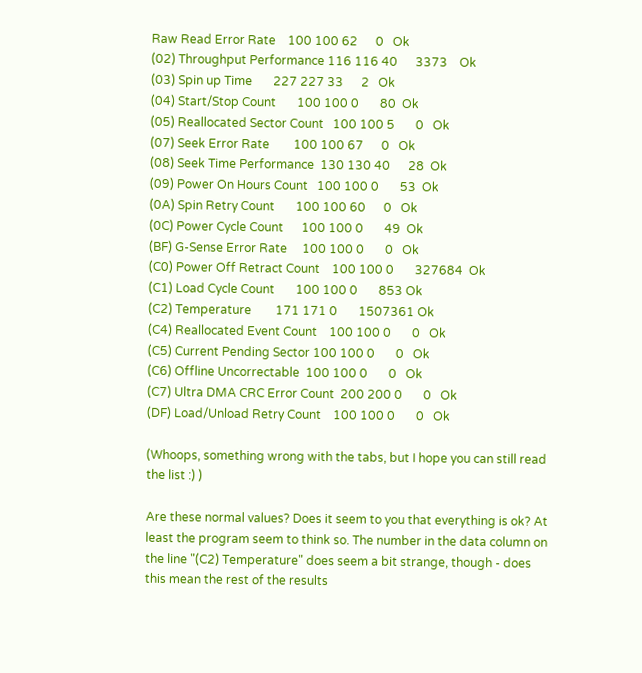Raw Read Error Rate    100 100 62      0   Ok
(02) Throughput Performance 116 116 40      3373    Ok
(03) Spin up Time       227 227 33      2   Ok
(04) Start/Stop Count       100 100 0       80  Ok
(05) Reallocated Sector Count   100 100 5       0   Ok
(07) Seek Error Rate        100 100 67      0   Ok
(08) Seek Time Performance  130 130 40      28  Ok
(09) Power On Hours Count   100 100 0       53  Ok
(0A) Spin Retry Count       100 100 60      0   Ok
(0C) Power Cycle Count      100 100 0       49  Ok
(BF) G-Sense Error Rate     100 100 0       0   Ok
(C0) Power Off Retract Count    100 100 0       327684  Ok
(C1) Load Cycle Count       100 100 0       853 Ok
(C2) Temperature        171 171 0       1507361 Ok
(C4) Reallocated Event Count    100 100 0       0   Ok
(C5) Current Pending Sector 100 100 0       0   Ok
(C6) Offline Uncorrectable  100 100 0       0   Ok
(C7) Ultra DMA CRC Error Count  200 200 0       0   Ok
(DF) Load/Unload Retry Count    100 100 0       0   Ok

(Whoops, something wrong with the tabs, but I hope you can still read the list :) )

Are these normal values? Does it seem to you that everything is ok? At least the program seem to think so. The number in the data column on the line "(C2) Temperature" does seem a bit strange, though - does this mean the rest of the results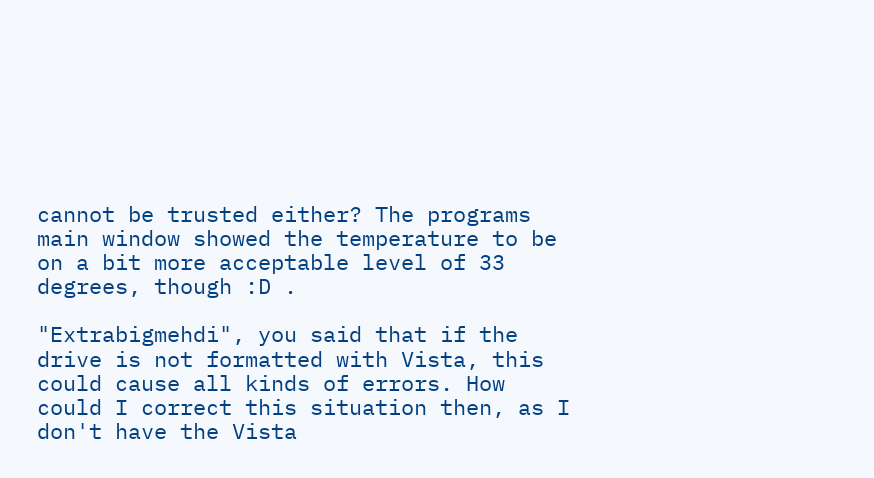cannot be trusted either? The programs main window showed the temperature to be on a bit more acceptable level of 33 degrees, though :D .

"Extrabigmehdi", you said that if the drive is not formatted with Vista, this could cause all kinds of errors. How could I correct this situation then, as I don't have the Vista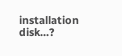installation disk...?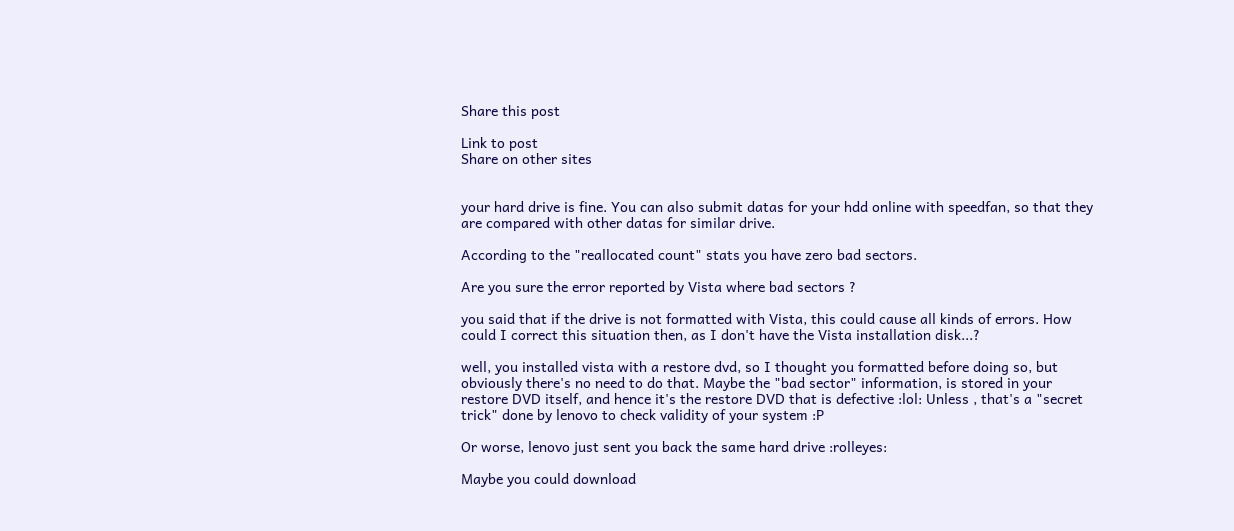Share this post

Link to post
Share on other sites


your hard drive is fine. You can also submit datas for your hdd online with speedfan, so that they are compared with other datas for similar drive.

According to the "reallocated count" stats you have zero bad sectors.

Are you sure the error reported by Vista where bad sectors ?

you said that if the drive is not formatted with Vista, this could cause all kinds of errors. How could I correct this situation then, as I don't have the Vista installation disk...?

well, you installed vista with a restore dvd, so I thought you formatted before doing so, but obviously there's no need to do that. Maybe the "bad sector" information, is stored in your restore DVD itself, and hence it's the restore DVD that is defective :lol: Unless , that's a "secret trick" done by lenovo to check validity of your system :P

Or worse, lenovo just sent you back the same hard drive :rolleyes:

Maybe you could download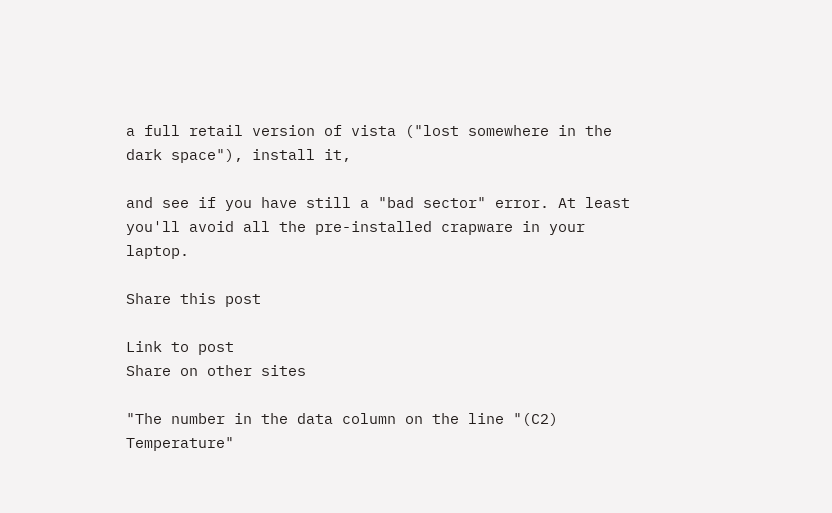a full retail version of vista ("lost somewhere in the dark space"), install it,

and see if you have still a "bad sector" error. At least you'll avoid all the pre-installed crapware in your laptop.

Share this post

Link to post
Share on other sites

"The number in the data column on the line "(C2) Temperature"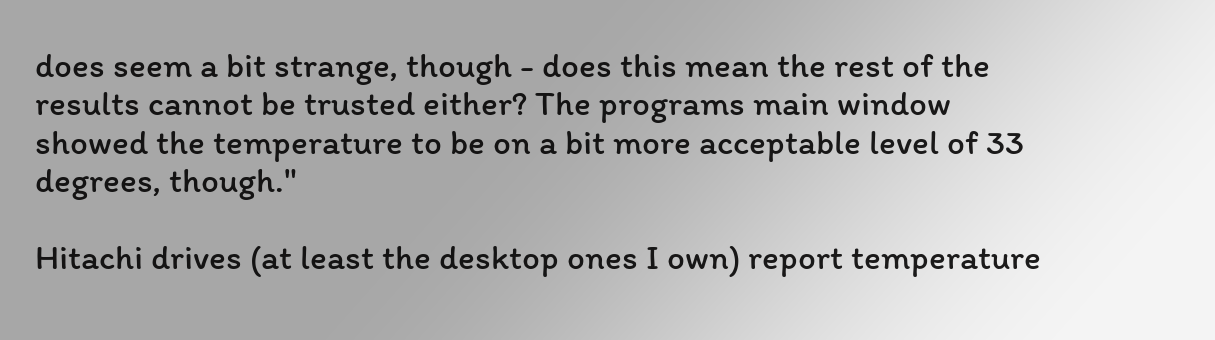does seem a bit strange, though - does this mean the rest of the results cannot be trusted either? The programs main window showed the temperature to be on a bit more acceptable level of 33 degrees, though."

Hitachi drives (at least the desktop ones I own) report temperature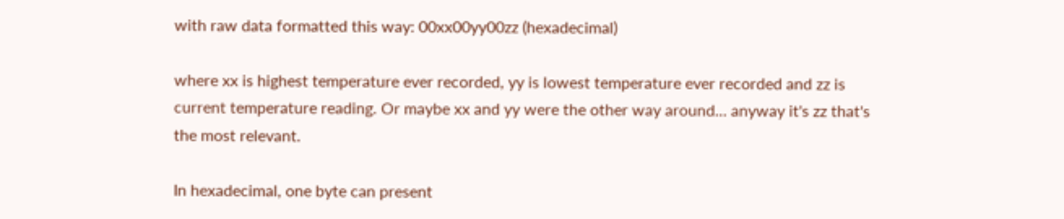with raw data formatted this way: 00xx00yy00zz (hexadecimal)

where xx is highest temperature ever recorded, yy is lowest temperature ever recorded and zz is current temperature reading. Or maybe xx and yy were the other way around... anyway it's zz that's the most relevant.

In hexadecimal, one byte can present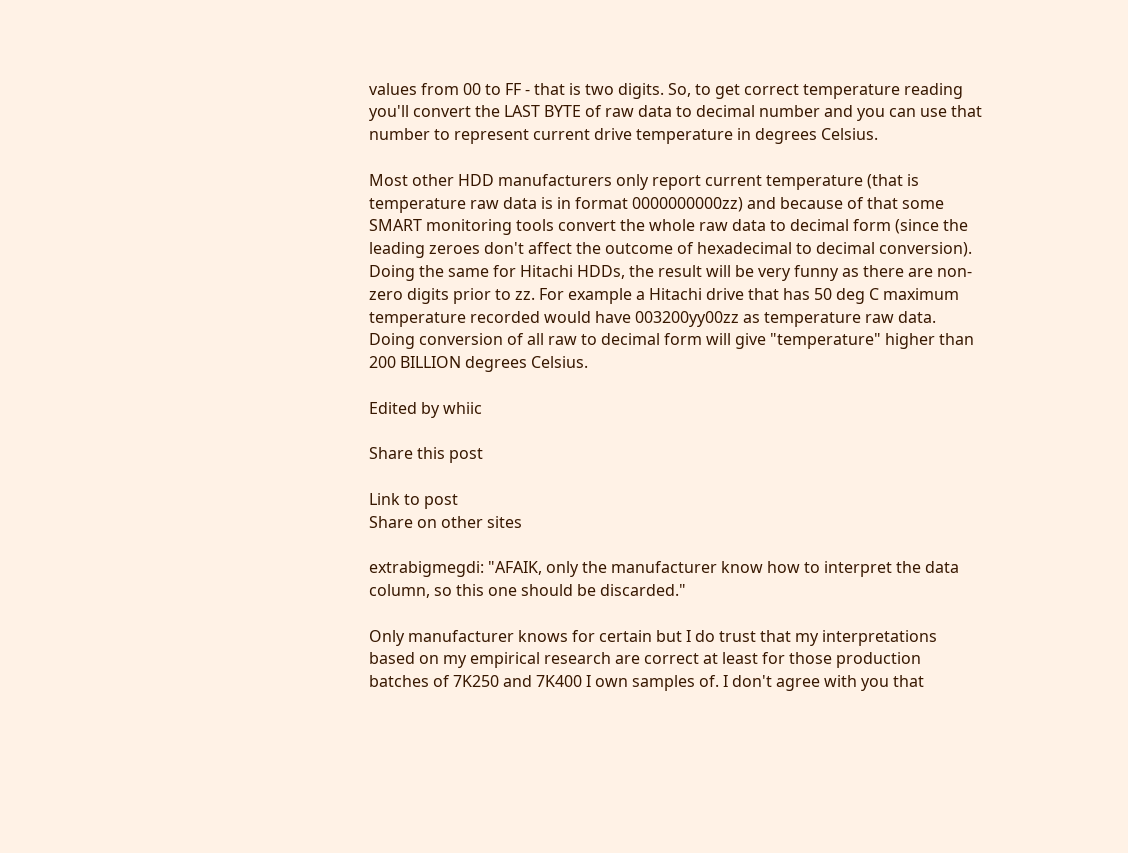values from 00 to FF - that is two digits. So, to get correct temperature reading you'll convert the LAST BYTE of raw data to decimal number and you can use that number to represent current drive temperature in degrees Celsius.

Most other HDD manufacturers only report current temperature (that is temperature raw data is in format 0000000000zz) and because of that some SMART monitoring tools convert the whole raw data to decimal form (since the leading zeroes don't affect the outcome of hexadecimal to decimal conversion). Doing the same for Hitachi HDDs, the result will be very funny as there are non-zero digits prior to zz. For example a Hitachi drive that has 50 deg C maximum temperature recorded would have 003200yy00zz as temperature raw data. Doing conversion of all raw to decimal form will give "temperature" higher than 200 BILLION degrees Celsius.

Edited by whiic

Share this post

Link to post
Share on other sites

extrabigmegdi: "AFAIK, only the manufacturer know how to interpret the data column, so this one should be discarded."

Only manufacturer knows for certain but I do trust that my interpretations based on my empirical research are correct at least for those production batches of 7K250 and 7K400 I own samples of. I don't agree with you that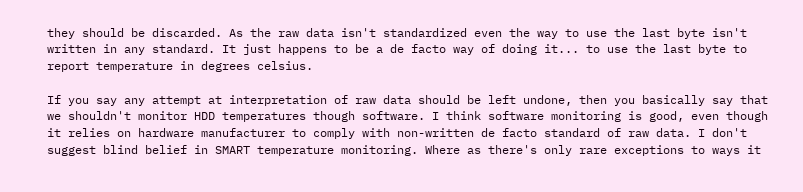they should be discarded. As the raw data isn't standardized even the way to use the last byte isn't written in any standard. It just happens to be a de facto way of doing it... to use the last byte to report temperature in degrees celsius.

If you say any attempt at interpretation of raw data should be left undone, then you basically say that we shouldn't monitor HDD temperatures though software. I think software monitoring is good, even though it relies on hardware manufacturer to comply with non-written de facto standard of raw data. I don't suggest blind belief in SMART temperature monitoring. Where as there's only rare exceptions to ways it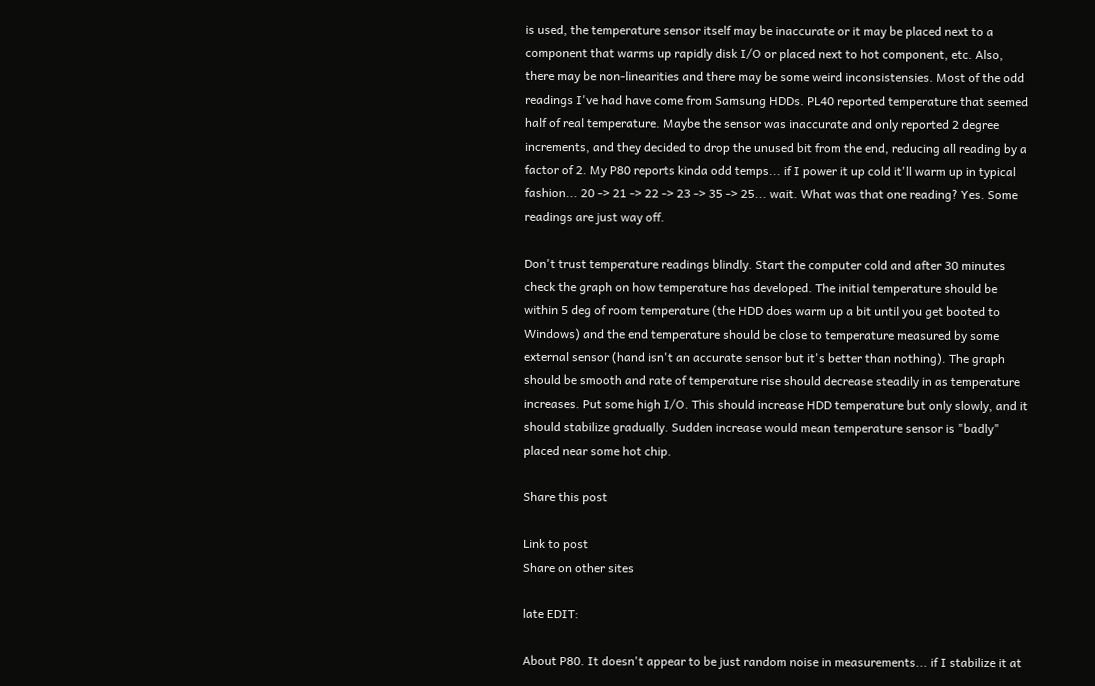is used, the temperature sensor itself may be inaccurate or it may be placed next to a component that warms up rapidly disk I/O or placed next to hot component, etc. Also, there may be non-linearities and there may be some weird inconsistensies. Most of the odd readings I've had have come from Samsung HDDs. PL40 reported temperature that seemed half of real temperature. Maybe the sensor was inaccurate and only reported 2 degree increments, and they decided to drop the unused bit from the end, reducing all reading by a factor of 2. My P80 reports kinda odd temps... if I power it up cold it'll warm up in typical fashion... 20 -> 21 -> 22 -> 23 -> 35 -> 25... wait. What was that one reading? Yes. Some readings are just way off.

Don't trust temperature readings blindly. Start the computer cold and after 30 minutes check the graph on how temperature has developed. The initial temperature should be within 5 deg of room temperature (the HDD does warm up a bit until you get booted to Windows) and the end temperature should be close to temperature measured by some external sensor (hand isn't an accurate sensor but it's better than nothing). The graph should be smooth and rate of temperature rise should decrease steadily in as temperature increases. Put some high I/O. This should increase HDD temperature but only slowly, and it should stabilize gradually. Sudden increase would mean temperature sensor is "badly" placed near some hot chip.

Share this post

Link to post
Share on other sites

late EDIT:

About P80. It doesn't appear to be just random noise in measurements... if I stabilize it at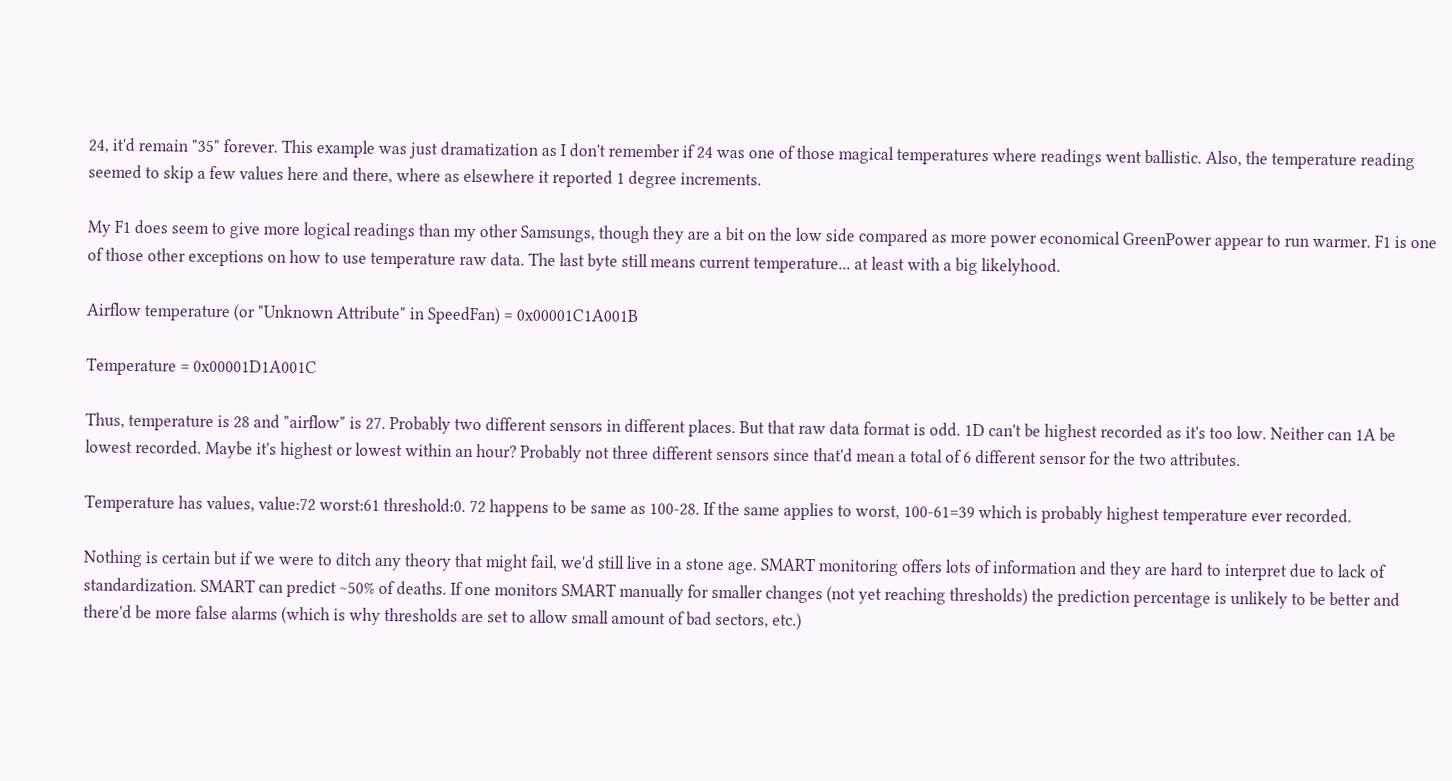24, it'd remain "35" forever. This example was just dramatization as I don't remember if 24 was one of those magical temperatures where readings went ballistic. Also, the temperature reading seemed to skip a few values here and there, where as elsewhere it reported 1 degree increments.

My F1 does seem to give more logical readings than my other Samsungs, though they are a bit on the low side compared as more power economical GreenPower appear to run warmer. F1 is one of those other exceptions on how to use temperature raw data. The last byte still means current temperature... at least with a big likelyhood.

Airflow temperature (or "Unknown Attribute" in SpeedFan) = 0x00001C1A001B

Temperature = 0x00001D1A001C

Thus, temperature is 28 and "airflow" is 27. Probably two different sensors in different places. But that raw data format is odd. 1D can't be highest recorded as it's too low. Neither can 1A be lowest recorded. Maybe it's highest or lowest within an hour? Probably not three different sensors since that'd mean a total of 6 different sensor for the two attributes.

Temperature has values, value:72 worst:61 threshold:0. 72 happens to be same as 100-28. If the same applies to worst, 100-61=39 which is probably highest temperature ever recorded.

Nothing is certain but if we were to ditch any theory that might fail, we'd still live in a stone age. SMART monitoring offers lots of information and they are hard to interpret due to lack of standardization. SMART can predict ~50% of deaths. If one monitors SMART manually for smaller changes (not yet reaching thresholds) the prediction percentage is unlikely to be better and there'd be more false alarms (which is why thresholds are set to allow small amount of bad sectors, etc.)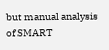but manual analysis of SMART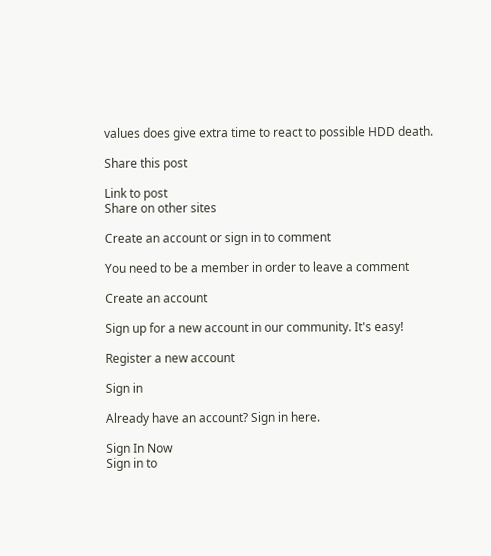values does give extra time to react to possible HDD death.

Share this post

Link to post
Share on other sites

Create an account or sign in to comment

You need to be a member in order to leave a comment

Create an account

Sign up for a new account in our community. It's easy!

Register a new account

Sign in

Already have an account? Sign in here.

Sign In Now
Sign in to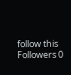follow this
Followers 0